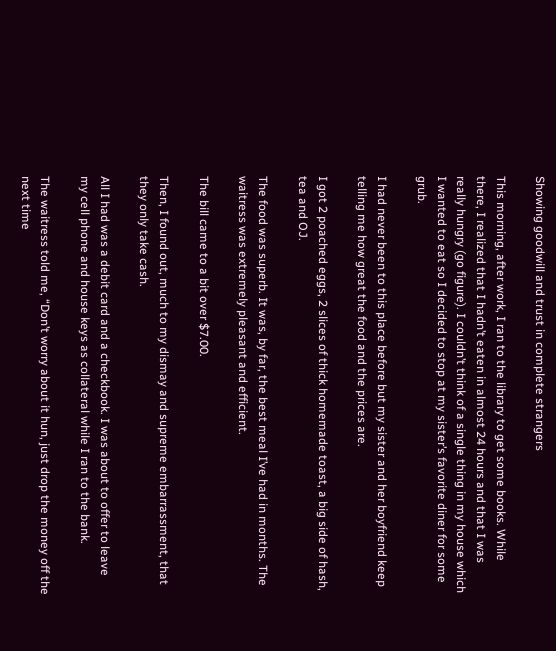Showing goodwill and trust in complete strangers

This morning, after work, I ran to the library to get some books. While there, I realized that I hadn’t eaten in almost 24 hours and that I was really hungry (go figure). I couldn’t think of a single thing in my house which I wanted to eat so I decided to stop at my sister’s favorite diner for some grub.

I had never been to this place before but my sister and her boyfriend keep telling me how great the food and the prices are.

I got 2 poached eggs, 2 slices of thick homemade toast, a big side of hash, tea and OJ.

The food was superb. It was, by far, the best meal I’ve had in months. The waitress was extremely pleasant and efficient.

The bill came to a bit over $7.00.

Then, I found out, much to my dismay and supreme embarrassment, that they only take cash.

All I had was a debit card and a checkbook. I was about to offer to leave my cell phone and house keys as collateral while I ran to the bank.

The waitress told me, “Don’t worry about it hun, just drop the money off the next time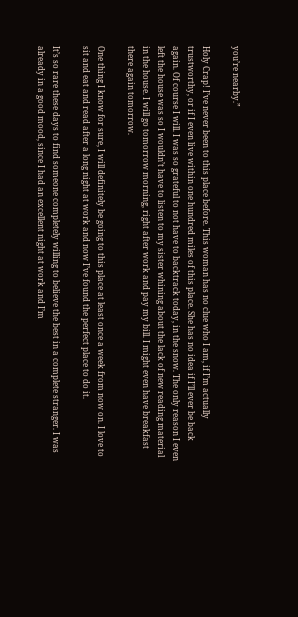you’re nearby.”

Holy Crap! I’ve never been to this place before. This woman has no clue who I am, if I’m actually trustworthy, or if I even live within one hundred miles of this place. She has no idea if I’ll ever be back again. Of course I will. I was so grateful to not have to backtrack today, in the snow. The only reason I even left the house was so I wouldn’t have to listen to my sister whining about the lack of new reading material in the house. I will go tomorrow morning, right after work and pay my bill. I might even have breakfast there again tomorrow.

One thing I know for sure, I will definitely be going to this place at least once a week from now on. I love to sit and eat and read after a long night at work and now I’ve found the perfect place to do it.

It’s so rare these days to find someone completely willing to believe the best in a complete stranger. I was already in a good mood, since I had an excellent night at work and I’m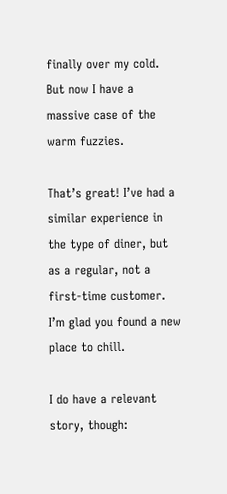finally over my cold. But now I have a massive case of the warm fuzzies.

That’s great! I’ve had a similar experience in the type of diner, but as a regular, not a first-time customer. I’m glad you found a new place to chill.

I do have a relevant story, though: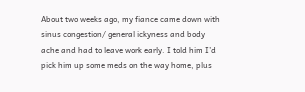About two weeks ago, my fiance came down with sinus congestion/ general ickyness and body ache and had to leave work early. I told him I’d pick him up some meds on the way home, plus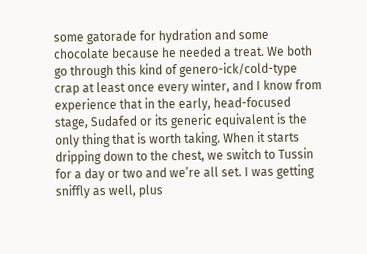some gatorade for hydration and some chocolate because he needed a treat. We both go through this kind of genero-ick/cold-type crap at least once every winter, and I know from experience that in the early, head-focused stage, Sudafed or its generic equivalent is the only thing that is worth taking. When it starts dripping down to the chest, we switch to Tussin for a day or two and we’re all set. I was getting sniffly as well, plus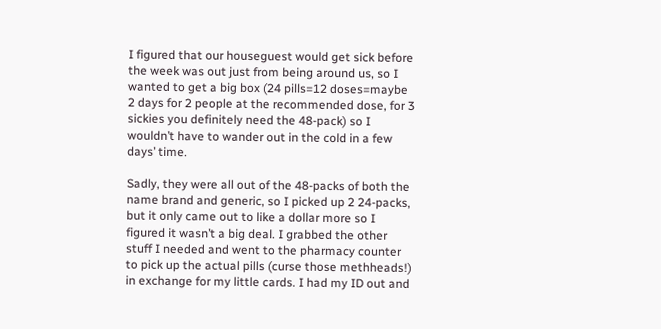I figured that our houseguest would get sick before the week was out just from being around us, so I wanted to get a big box (24 pills=12 doses=maybe 2 days for 2 people at the recommended dose, for 3 sickies you definitely need the 48-pack) so I wouldn’t have to wander out in the cold in a few days’ time.

Sadly, they were all out of the 48-packs of both the name brand and generic, so I picked up 2 24-packs, but it only came out to like a dollar more so I figured it wasn’t a big deal. I grabbed the other stuff I needed and went to the pharmacy counter to pick up the actual pills (curse those methheads!) in exchange for my little cards. I had my ID out and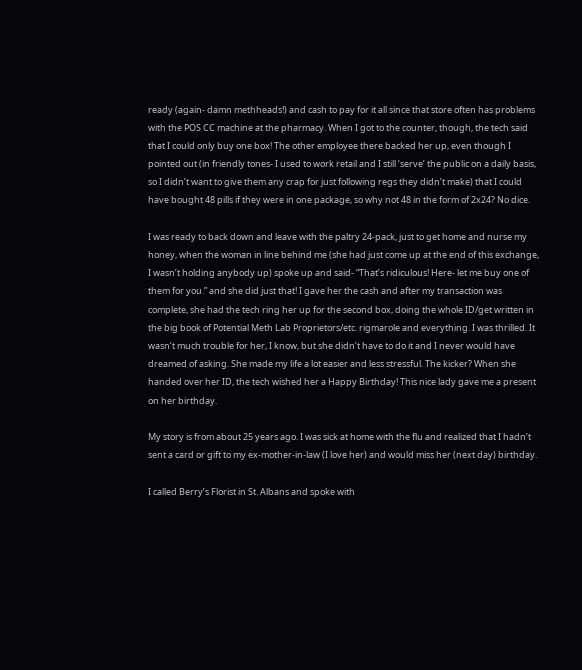ready (again- damn methheads!) and cash to pay for it all since that store often has problems with the POS CC machine at the pharmacy. When I got to the counter, though, the tech said that I could only buy one box! The other employee there backed her up, even though I pointed out (in friendly tones- I used to work retail and I still ‘serve’ the public on a daily basis, so I didn’t want to give them any crap for just following regs they didn’t make) that I could have bought 48 pills if they were in one package, so why not 48 in the form of 2x24? No dice.

I was ready to back down and leave with the paltry 24-pack, just to get home and nurse my honey, when the woman in line behind me (she had just come up at the end of this exchange, I wasn’t holding anybody up) spoke up and said- “That’s ridiculous! Here- let me buy one of them for you.” and she did just that! I gave her the cash and after my transaction was complete, she had the tech ring her up for the second box, doing the whole ID/get written in the big book of Potential Meth Lab Proprietors/etc. rigmarole and everything. I was thrilled. It wasn’t much trouble for her, I know, but she didn’t have to do it and I never would have dreamed of asking. She made my life a lot easier and less stressful. The kicker? When she handed over her ID, the tech wished her a Happy Birthday! This nice lady gave me a present on her birthday.

My story is from about 25 years ago. I was sick at home with the flu and realized that I hadn’t sent a card or gift to my ex-mother-in-law (I love her) and would miss her (next day) birthday.

I called Berry’s Florist in St. Albans and spoke with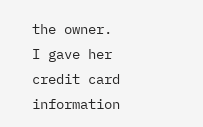the owner. I gave her credit card information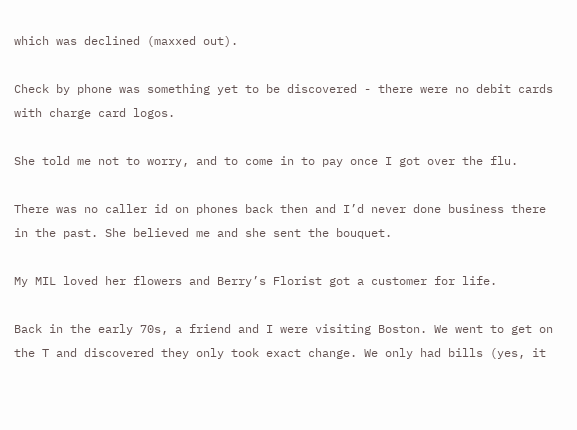which was declined (maxxed out).

Check by phone was something yet to be discovered - there were no debit cards with charge card logos.

She told me not to worry, and to come in to pay once I got over the flu.

There was no caller id on phones back then and I’d never done business there in the past. She believed me and she sent the bouquet.

My MIL loved her flowers and Berry’s Florist got a customer for life.

Back in the early 70s, a friend and I were visiting Boston. We went to get on the T and discovered they only took exact change. We only had bills (yes, it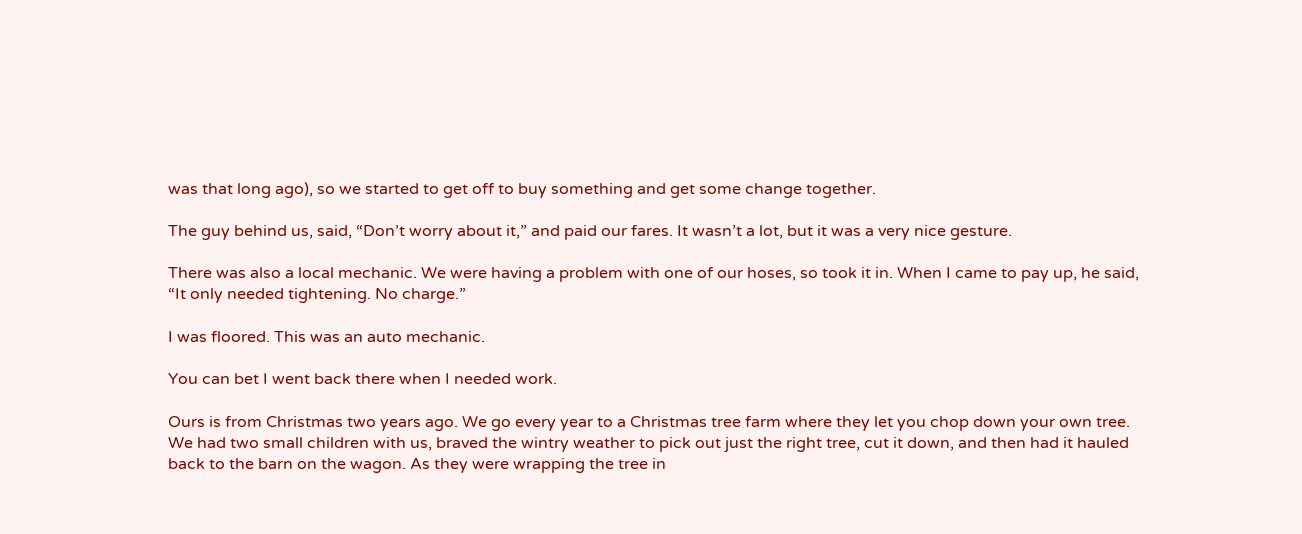was that long ago), so we started to get off to buy something and get some change together.

The guy behind us, said, “Don’t worry about it,” and paid our fares. It wasn’t a lot, but it was a very nice gesture.

There was also a local mechanic. We were having a problem with one of our hoses, so took it in. When I came to pay up, he said, “It only needed tightening. No charge.”

I was floored. This was an auto mechanic.

You can bet I went back there when I needed work.

Ours is from Christmas two years ago. We go every year to a Christmas tree farm where they let you chop down your own tree. We had two small children with us, braved the wintry weather to pick out just the right tree, cut it down, and then had it hauled back to the barn on the wagon. As they were wrapping the tree in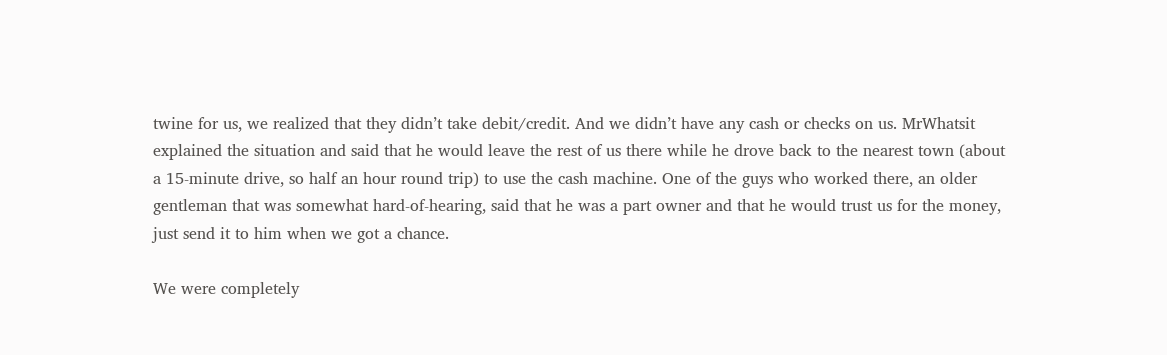twine for us, we realized that they didn’t take debit/credit. And we didn’t have any cash or checks on us. MrWhatsit explained the situation and said that he would leave the rest of us there while he drove back to the nearest town (about a 15-minute drive, so half an hour round trip) to use the cash machine. One of the guys who worked there, an older gentleman that was somewhat hard-of-hearing, said that he was a part owner and that he would trust us for the money, just send it to him when we got a chance.

We were completely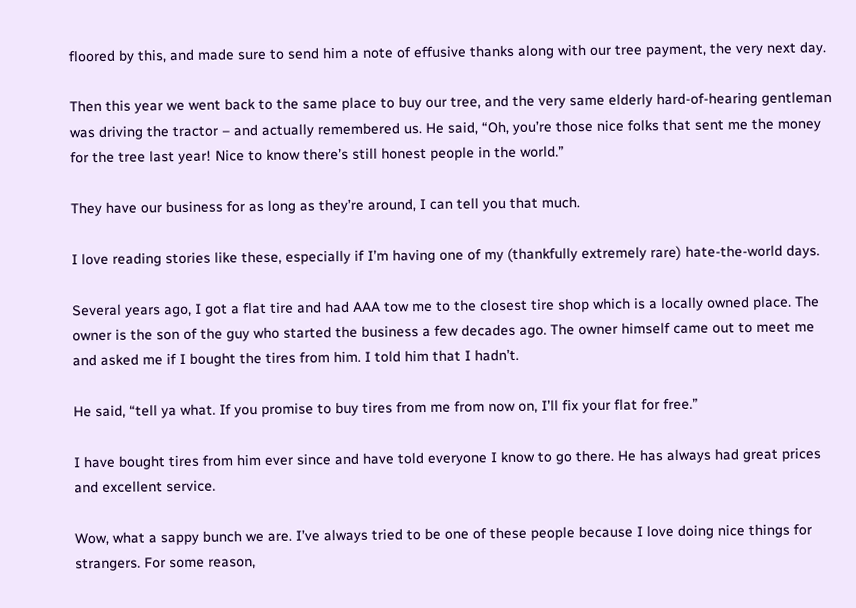floored by this, and made sure to send him a note of effusive thanks along with our tree payment, the very next day.

Then this year we went back to the same place to buy our tree, and the very same elderly hard-of-hearing gentleman was driving the tractor – and actually remembered us. He said, “Oh, you’re those nice folks that sent me the money for the tree last year! Nice to know there’s still honest people in the world.”

They have our business for as long as they’re around, I can tell you that much.

I love reading stories like these, especially if I’m having one of my (thankfully extremely rare) hate-the-world days.

Several years ago, I got a flat tire and had AAA tow me to the closest tire shop which is a locally owned place. The owner is the son of the guy who started the business a few decades ago. The owner himself came out to meet me and asked me if I bought the tires from him. I told him that I hadn’t.

He said, “tell ya what. If you promise to buy tires from me from now on, I’ll fix your flat for free.”

I have bought tires from him ever since and have told everyone I know to go there. He has always had great prices and excellent service.

Wow, what a sappy bunch we are. I’ve always tried to be one of these people because I love doing nice things for strangers. For some reason,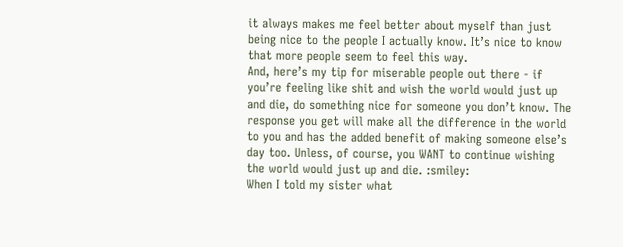it always makes me feel better about myself than just being nice to the people I actually know. It’s nice to know that more people seem to feel this way.
And, here’s my tip for miserable people out there - if you’re feeling like shit and wish the world would just up and die, do something nice for someone you don’t know. The response you get will make all the difference in the world to you and has the added benefit of making someone else’s day too. Unless, of course, you WANT to continue wishing the world would just up and die. :smiley:
When I told my sister what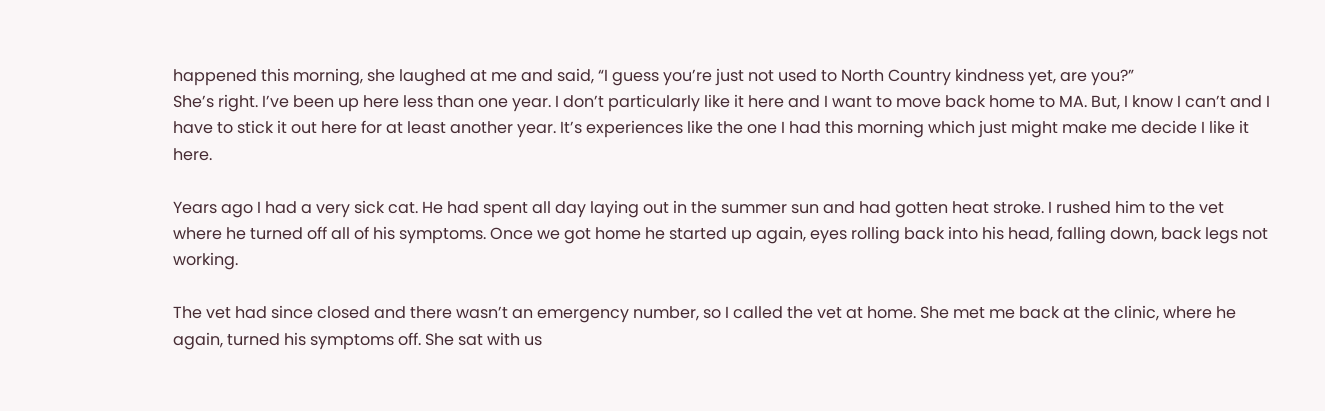happened this morning, she laughed at me and said, “I guess you’re just not used to North Country kindness yet, are you?”
She’s right. I’ve been up here less than one year. I don’t particularly like it here and I want to move back home to MA. But, I know I can’t and I have to stick it out here for at least another year. It’s experiences like the one I had this morning which just might make me decide I like it here.

Years ago I had a very sick cat. He had spent all day laying out in the summer sun and had gotten heat stroke. I rushed him to the vet where he turned off all of his symptoms. Once we got home he started up again, eyes rolling back into his head, falling down, back legs not working.

The vet had since closed and there wasn’t an emergency number, so I called the vet at home. She met me back at the clinic, where he again, turned his symptoms off. She sat with us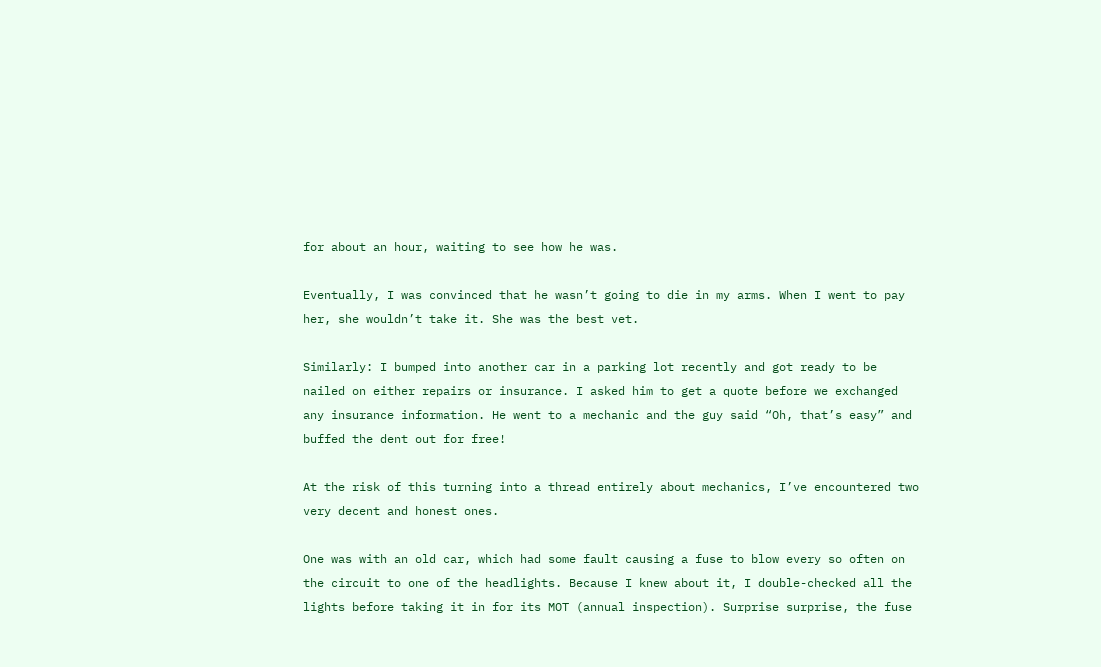for about an hour, waiting to see how he was.

Eventually, I was convinced that he wasn’t going to die in my arms. When I went to pay her, she wouldn’t take it. She was the best vet.

Similarly: I bumped into another car in a parking lot recently and got ready to be nailed on either repairs or insurance. I asked him to get a quote before we exchanged any insurance information. He went to a mechanic and the guy said “Oh, that’s easy” and buffed the dent out for free!

At the risk of this turning into a thread entirely about mechanics, I’ve encountered two very decent and honest ones.

One was with an old car, which had some fault causing a fuse to blow every so often on the circuit to one of the headlights. Because I knew about it, I double-checked all the lights before taking it in for its MOT (annual inspection). Surprise surprise, the fuse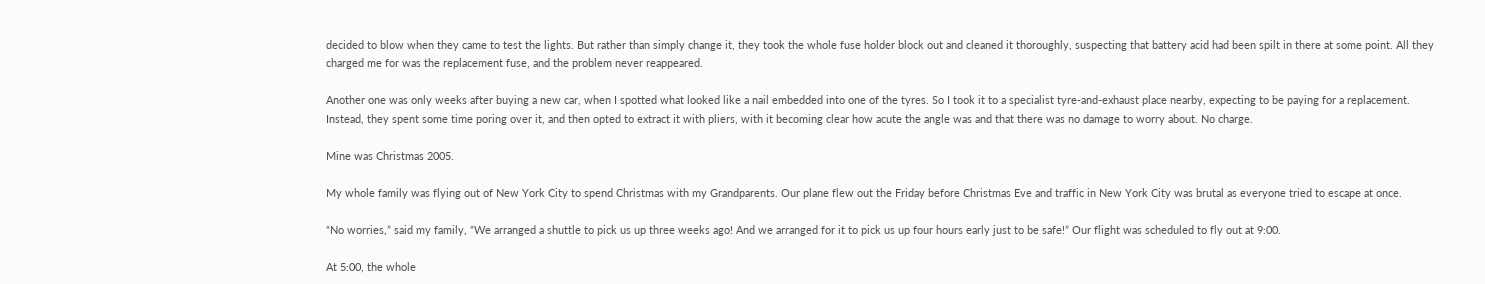decided to blow when they came to test the lights. But rather than simply change it, they took the whole fuse holder block out and cleaned it thoroughly, suspecting that battery acid had been spilt in there at some point. All they charged me for was the replacement fuse, and the problem never reappeared.

Another one was only weeks after buying a new car, when I spotted what looked like a nail embedded into one of the tyres. So I took it to a specialist tyre-and-exhaust place nearby, expecting to be paying for a replacement. Instead, they spent some time poring over it, and then opted to extract it with pliers, with it becoming clear how acute the angle was and that there was no damage to worry about. No charge.

Mine was Christmas 2005.

My whole family was flying out of New York City to spend Christmas with my Grandparents. Our plane flew out the Friday before Christmas Eve and traffic in New York City was brutal as everyone tried to escape at once.

“No worries,” said my family, “We arranged a shuttle to pick us up three weeks ago! And we arranged for it to pick us up four hours early just to be safe!” Our flight was scheduled to fly out at 9:00.

At 5:00, the whole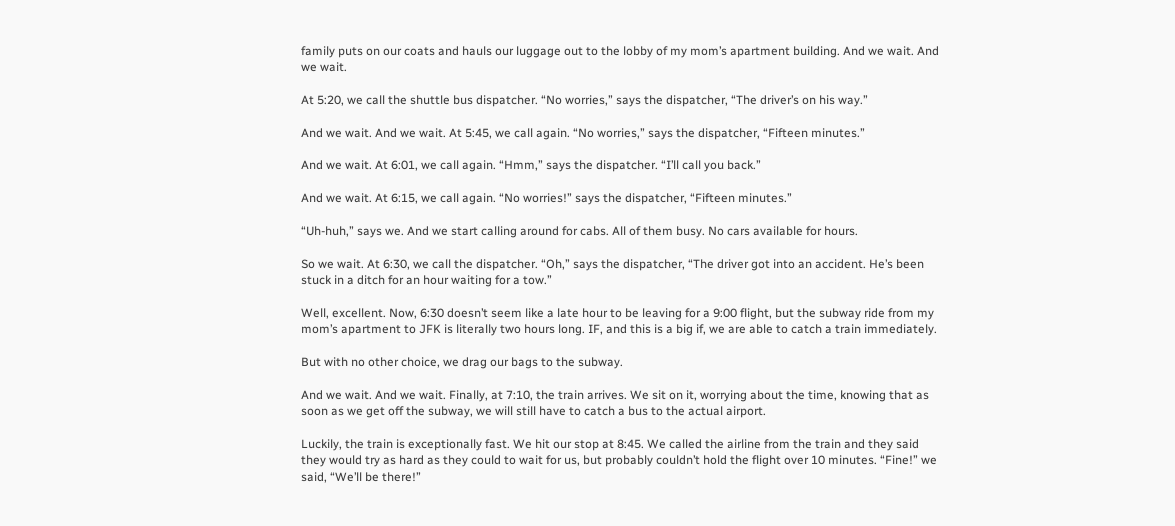family puts on our coats and hauls our luggage out to the lobby of my mom’s apartment building. And we wait. And we wait.

At 5:20, we call the shuttle bus dispatcher. “No worries,” says the dispatcher, “The driver’s on his way.”

And we wait. And we wait. At 5:45, we call again. “No worries,” says the dispatcher, “Fifteen minutes.”

And we wait. At 6:01, we call again. “Hmm,” says the dispatcher. “I’ll call you back.”

And we wait. At 6:15, we call again. “No worries!” says the dispatcher, “Fifteen minutes.”

“Uh-huh,” says we. And we start calling around for cabs. All of them busy. No cars available for hours.

So we wait. At 6:30, we call the dispatcher. “Oh,” says the dispatcher, “The driver got into an accident. He’s been stuck in a ditch for an hour waiting for a tow.”

Well, excellent. Now, 6:30 doesn’t seem like a late hour to be leaving for a 9:00 flight, but the subway ride from my mom’s apartment to JFK is literally two hours long. IF, and this is a big if, we are able to catch a train immediately.

But with no other choice, we drag our bags to the subway.

And we wait. And we wait. Finally, at 7:10, the train arrives. We sit on it, worrying about the time, knowing that as soon as we get off the subway, we will still have to catch a bus to the actual airport.

Luckily, the train is exceptionally fast. We hit our stop at 8:45. We called the airline from the train and they said they would try as hard as they could to wait for us, but probably couldn’t hold the flight over 10 minutes. “Fine!” we said, “We’ll be there!”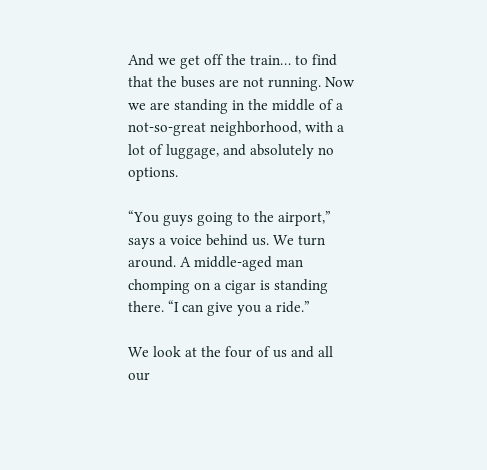And we get off the train… to find that the buses are not running. Now we are standing in the middle of a not-so-great neighborhood, with a lot of luggage, and absolutely no options.

“You guys going to the airport,” says a voice behind us. We turn around. A middle-aged man chomping on a cigar is standing there. “I can give you a ride.”

We look at the four of us and all our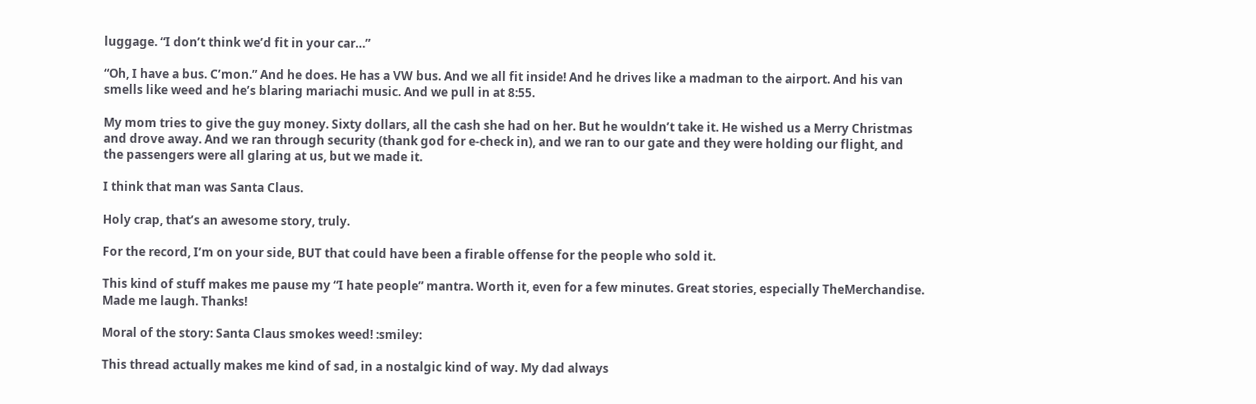luggage. “I don’t think we’d fit in your car…”

“Oh, I have a bus. C’mon.” And he does. He has a VW bus. And we all fit inside! And he drives like a madman to the airport. And his van smells like weed and he’s blaring mariachi music. And we pull in at 8:55.

My mom tries to give the guy money. Sixty dollars, all the cash she had on her. But he wouldn’t take it. He wished us a Merry Christmas and drove away. And we ran through security (thank god for e-check in), and we ran to our gate and they were holding our flight, and the passengers were all glaring at us, but we made it.

I think that man was Santa Claus.

Holy crap, that’s an awesome story, truly.

For the record, I’m on your side, BUT that could have been a firable offense for the people who sold it.

This kind of stuff makes me pause my “I hate people” mantra. Worth it, even for a few minutes. Great stories, especially TheMerchandise. Made me laugh. Thanks!

Moral of the story: Santa Claus smokes weed! :smiley:

This thread actually makes me kind of sad, in a nostalgic kind of way. My dad always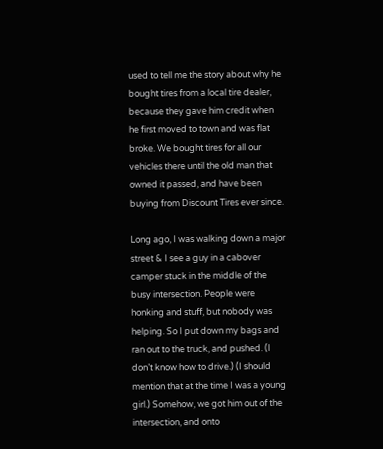used to tell me the story about why he bought tires from a local tire dealer, because they gave him credit when he first moved to town and was flat broke. We bought tires for all our vehicles there until the old man that owned it passed, and have been buying from Discount Tires ever since.

Long ago, I was walking down a major street & I see a guy in a cabover camper stuck in the middle of the busy intersection. People were honking and stuff, but nobody was helping. So I put down my bags and ran out to the truck, and pushed. (I don’t know how to drive.) (I should mention that at the time I was a young girl.) Somehow, we got him out of the intersection, and onto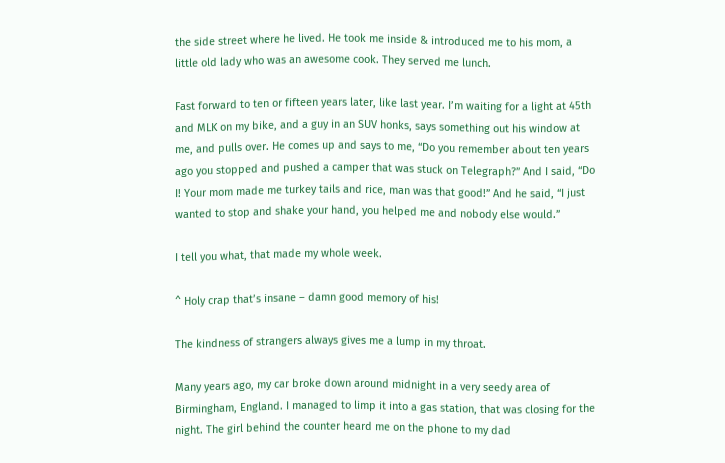the side street where he lived. He took me inside & introduced me to his mom, a little old lady who was an awesome cook. They served me lunch.

Fast forward to ten or fifteen years later, like last year. I’m waiting for a light at 45th and MLK on my bike, and a guy in an SUV honks, says something out his window at me, and pulls over. He comes up and says to me, “Do you remember about ten years ago you stopped and pushed a camper that was stuck on Telegraph?” And I said, “Do I! Your mom made me turkey tails and rice, man was that good!” And he said, “I just wanted to stop and shake your hand, you helped me and nobody else would.”

I tell you what, that made my whole week.

^ Holy crap that’s insane – damn good memory of his!

The kindness of strangers always gives me a lump in my throat.

Many years ago, my car broke down around midnight in a very seedy area of Birmingham, England. I managed to limp it into a gas station, that was closing for the night. The girl behind the counter heard me on the phone to my dad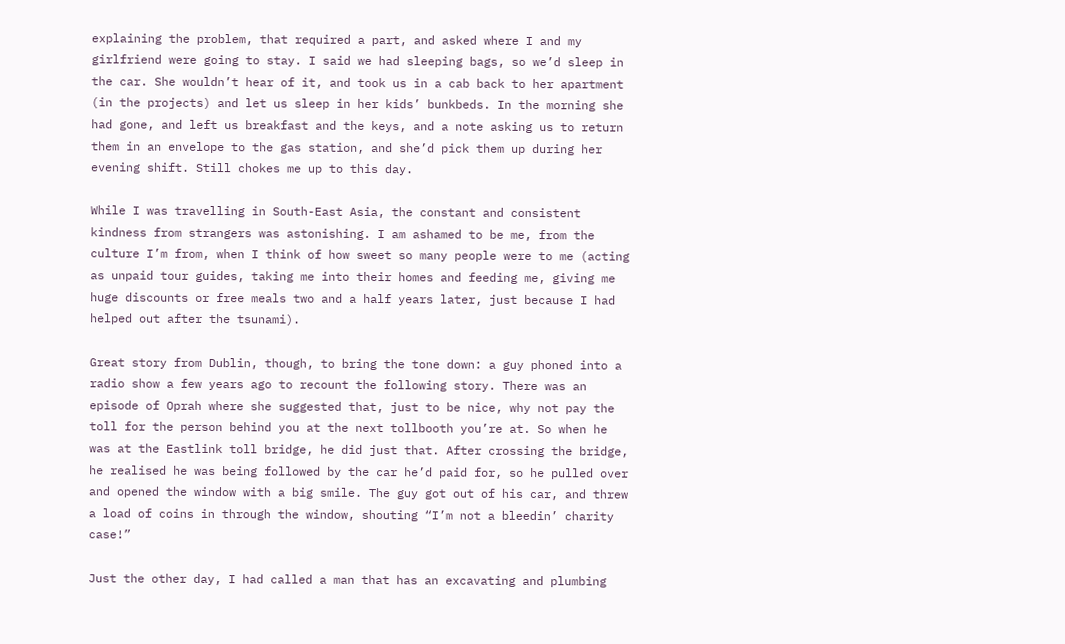explaining the problem, that required a part, and asked where I and my girlfriend were going to stay. I said we had sleeping bags, so we’d sleep in the car. She wouldn’t hear of it, and took us in a cab back to her apartment (in the projects) and let us sleep in her kids’ bunkbeds. In the morning she had gone, and left us breakfast and the keys, and a note asking us to return them in an envelope to the gas station, and she’d pick them up during her evening shift. Still chokes me up to this day.

While I was travelling in South-East Asia, the constant and consistent kindness from strangers was astonishing. I am ashamed to be me, from the culture I’m from, when I think of how sweet so many people were to me (acting as unpaid tour guides, taking me into their homes and feeding me, giving me huge discounts or free meals two and a half years later, just because I had helped out after the tsunami).

Great story from Dublin, though, to bring the tone down: a guy phoned into a radio show a few years ago to recount the following story. There was an episode of Oprah where she suggested that, just to be nice, why not pay the toll for the person behind you at the next tollbooth you’re at. So when he was at the Eastlink toll bridge, he did just that. After crossing the bridge, he realised he was being followed by the car he’d paid for, so he pulled over and opened the window with a big smile. The guy got out of his car, and threw a load of coins in through the window, shouting “I’m not a bleedin’ charity case!”

Just the other day, I had called a man that has an excavating and plumbing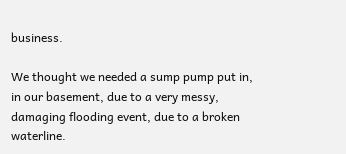business.

We thought we needed a sump pump put in, in our basement, due to a very messy, damaging flooding event, due to a broken waterline.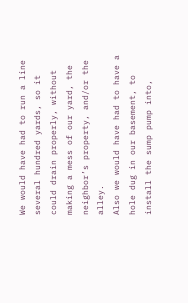We would have had to run a line several hundred yards, so it could drain properly, without making a mess of our yard, the neighbor’s property, and/or the alley.
Also we would have had to have a hole dug in our basement, to install the sump pump into,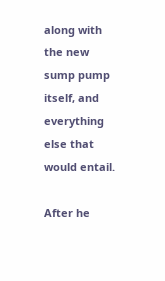along with the new sump pump itself, and everything else that would entail.

After he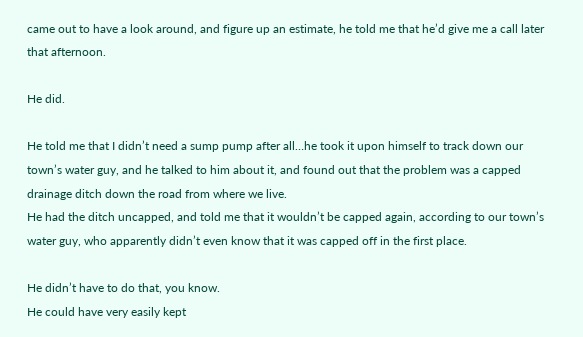came out to have a look around, and figure up an estimate, he told me that he’d give me a call later that afternoon.

He did.

He told me that I didn’t need a sump pump after all…he took it upon himself to track down our town’s water guy, and he talked to him about it, and found out that the problem was a capped drainage ditch down the road from where we live.
He had the ditch uncapped, and told me that it wouldn’t be capped again, according to our town’s water guy, who apparently didn’t even know that it was capped off in the first place.

He didn’t have to do that, you know.
He could have very easily kept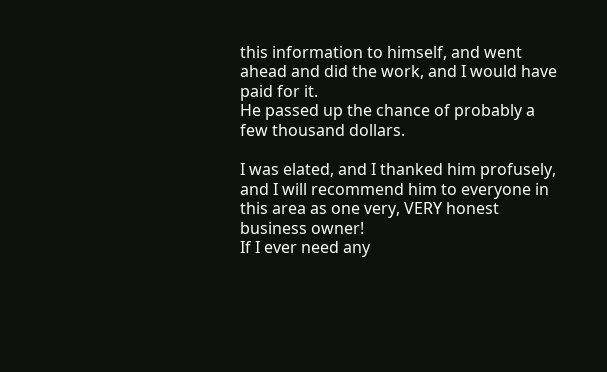this information to himself, and went ahead and did the work, and I would have paid for it.
He passed up the chance of probably a few thousand dollars.

I was elated, and I thanked him profusely, and I will recommend him to everyone in this area as one very, VERY honest business owner!
If I ever need any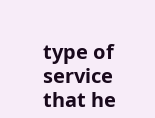type of service that he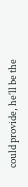could provide, he’ll be the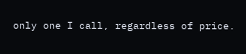only one I call, regardless of price.